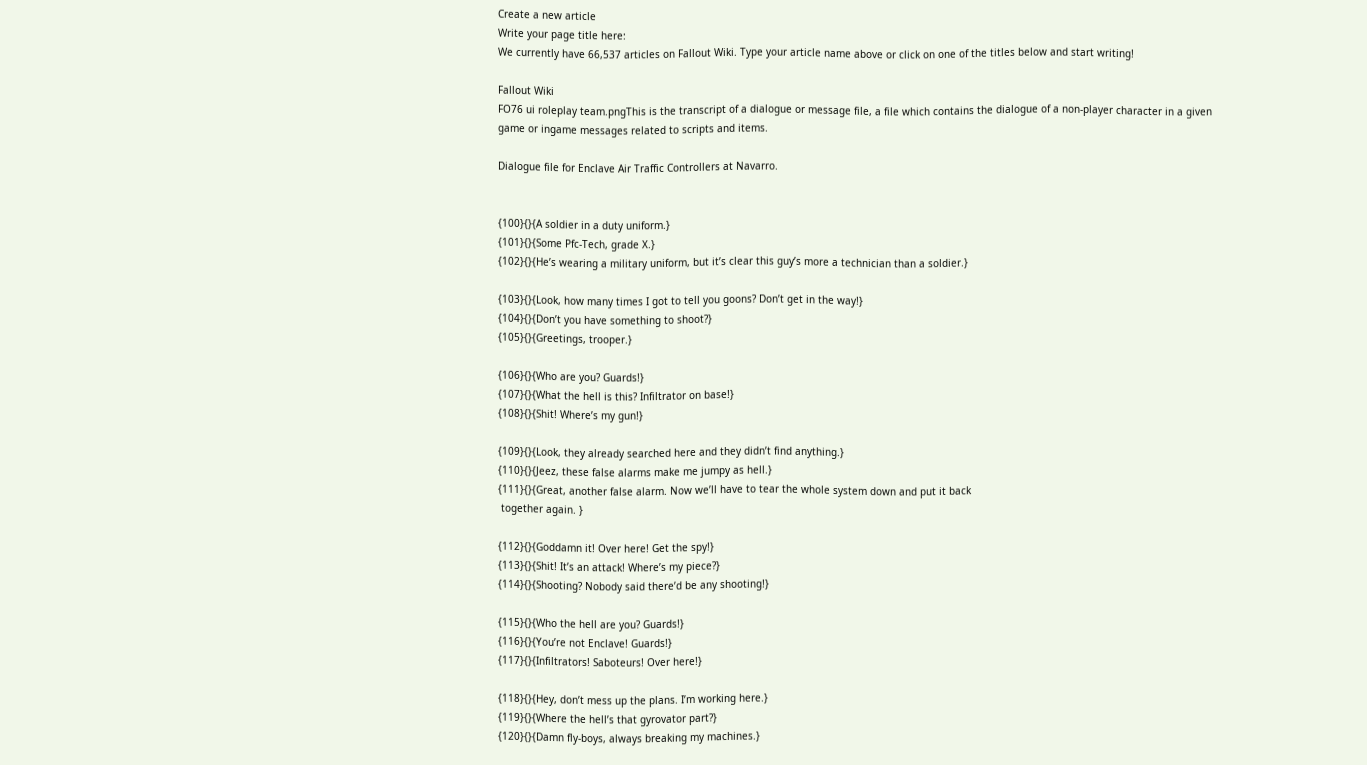Create a new article
Write your page title here:
We currently have 66,537 articles on Fallout Wiki. Type your article name above or click on one of the titles below and start writing!

Fallout Wiki
FO76 ui roleplay team.pngThis is the transcript of a dialogue or message file, a file which contains the dialogue of a non-player character in a given game or ingame messages related to scripts and items.

Dialogue file for Enclave Air Traffic Controllers at Navarro.


{100}{}{A soldier in a duty uniform.}
{101}{}{Some Pfc-Tech, grade X.}
{102}{}{He’s wearing a military uniform, but it’s clear this guy’s more a technician than a soldier.}

{103}{}{Look, how many times I got to tell you goons? Don’t get in the way!}
{104}{}{Don’t you have something to shoot?}
{105}{}{Greetings, trooper.}

{106}{}{Who are you? Guards!}
{107}{}{What the hell is this? Infiltrator on base!}
{108}{}{Shit! Where’s my gun!}

{109}{}{Look, they already searched here and they didn’t find anything.}
{110}{}{Jeez, these false alarms make me jumpy as hell.}
{111}{}{Great, another false alarm. Now we’ll have to tear the whole system down and put it back
 together again. }

{112}{}{Goddamn it! Over here! Get the spy!}
{113}{}{Shit! It’s an attack! Where’s my piece?}
{114}{}{Shooting? Nobody said there’d be any shooting!}

{115}{}{Who the hell are you? Guards!}
{116}{}{You’re not Enclave! Guards!}
{117}{}{Infiltrators! Saboteurs! Over here!}

{118}{}{Hey, don’t mess up the plans. I’m working here.}
{119}{}{Where the hell’s that gyrovator part?}
{120}{}{Damn fly-boys, always breaking my machines.}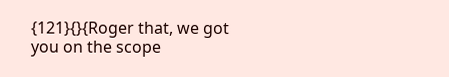{121}{}{Roger that, we got you on the scope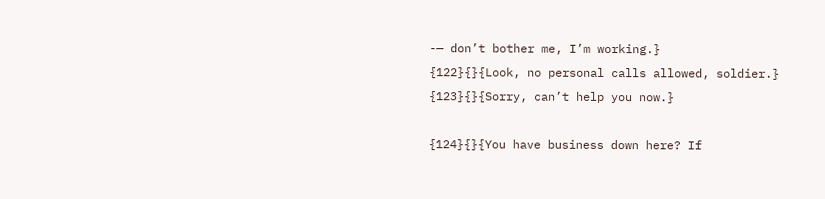-— don’t bother me, I’m working.}
{122}{}{Look, no personal calls allowed, soldier.}
{123}{}{Sorry, can’t help you now.}

{124}{}{You have business down here? If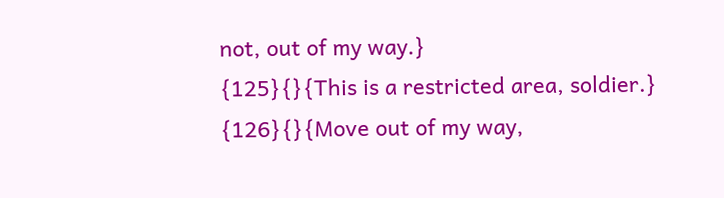not, out of my way.}
{125}{}{This is a restricted area, soldier.}
{126}{}{Move out of my way,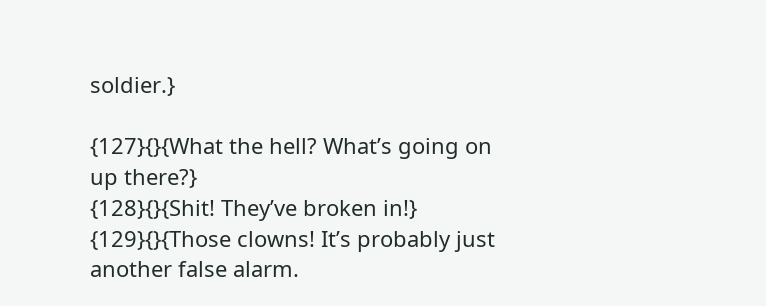soldier.}

{127}{}{What the hell? What’s going on up there?}
{128}{}{Shit! They’ve broken in!}
{129}{}{Those clowns! It’s probably just another false alarm.